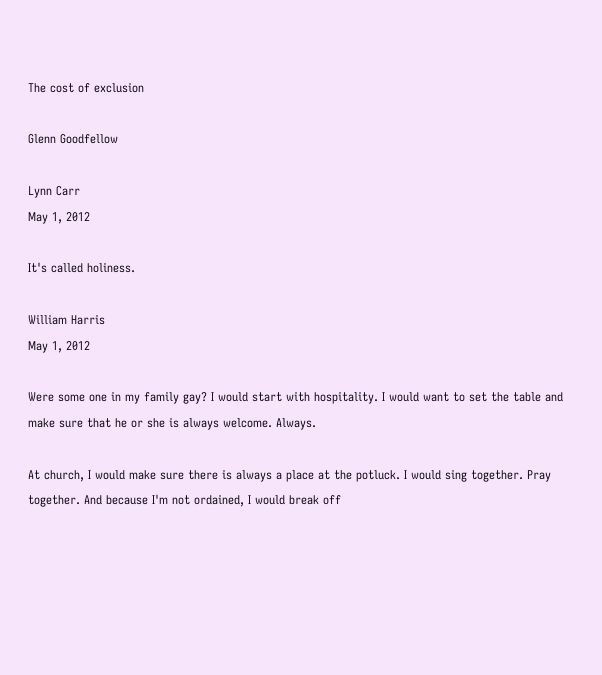The cost of exclusion

Glenn Goodfellow

Lynn Carr
May 1, 2012

It's called holiness.

William Harris
May 1, 2012

Were some one in my family gay? I would start with hospitality. I would want to set the table and make sure that he or she is always welcome. Always.

At church, I would make sure there is always a place at the potluck. I would sing together. Pray together. And because I'm not ordained, I would break off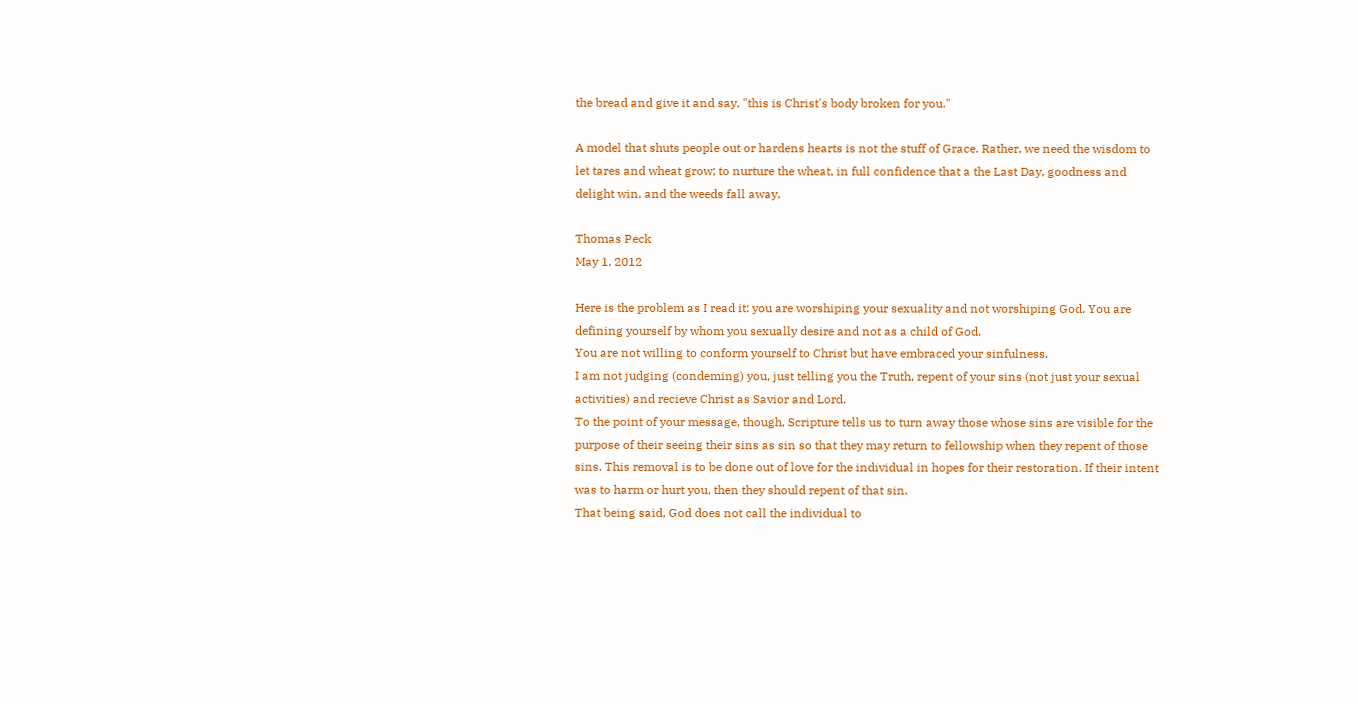the bread and give it and say, "this is Christ's body broken for you."

A model that shuts people out or hardens hearts is not the stuff of Grace. Rather, we need the wisdom to let tares and wheat grow; to nurture the wheat, in full confidence that a the Last Day, goodness and delight win, and the weeds fall away.

Thomas Peck
May 1, 2012

Here is the problem as I read it: you are worshiping your sexuality and not worshiping God. You are defining yourself by whom you sexually desire and not as a child of God.
You are not willing to conform yourself to Christ but have embraced your sinfulness.
I am not judging (condeming) you, just telling you the Truth, repent of your sins (not just your sexual activities) and recieve Christ as Savior and Lord.
To the point of your message, though, Scripture tells us to turn away those whose sins are visible for the purpose of their seeing their sins as sin so that they may return to fellowship when they repent of those sins. This removal is to be done out of love for the individual in hopes for their restoration. If their intent was to harm or hurt you, then they should repent of that sin.
That being said, God does not call the individual to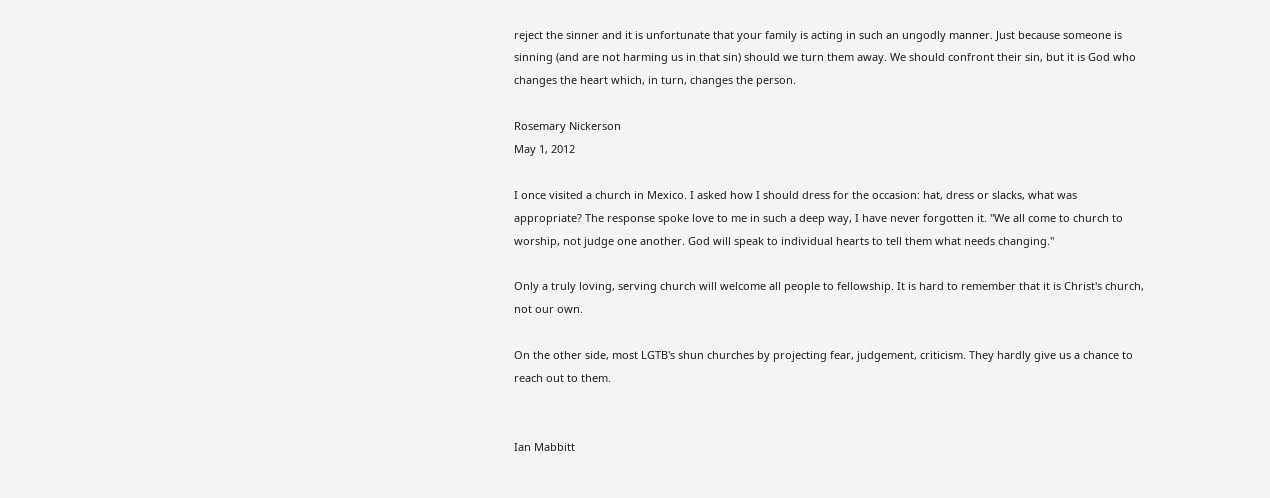reject the sinner and it is unfortunate that your family is acting in such an ungodly manner. Just because someone is sinning (and are not harming us in that sin) should we turn them away. We should confront their sin, but it is God who changes the heart which, in turn, changes the person.

Rosemary Nickerson
May 1, 2012

I once visited a church in Mexico. I asked how I should dress for the occasion: hat, dress or slacks, what was appropriate? The response spoke love to me in such a deep way, I have never forgotten it. "We all come to church to worship, not judge one another. God will speak to individual hearts to tell them what needs changing."

Only a truly loving, serving church will welcome all people to fellowship. It is hard to remember that it is Christ's church, not our own.

On the other side, most LGTB's shun churches by projecting fear, judgement, criticism. They hardly give us a chance to reach out to them.


Ian Mabbitt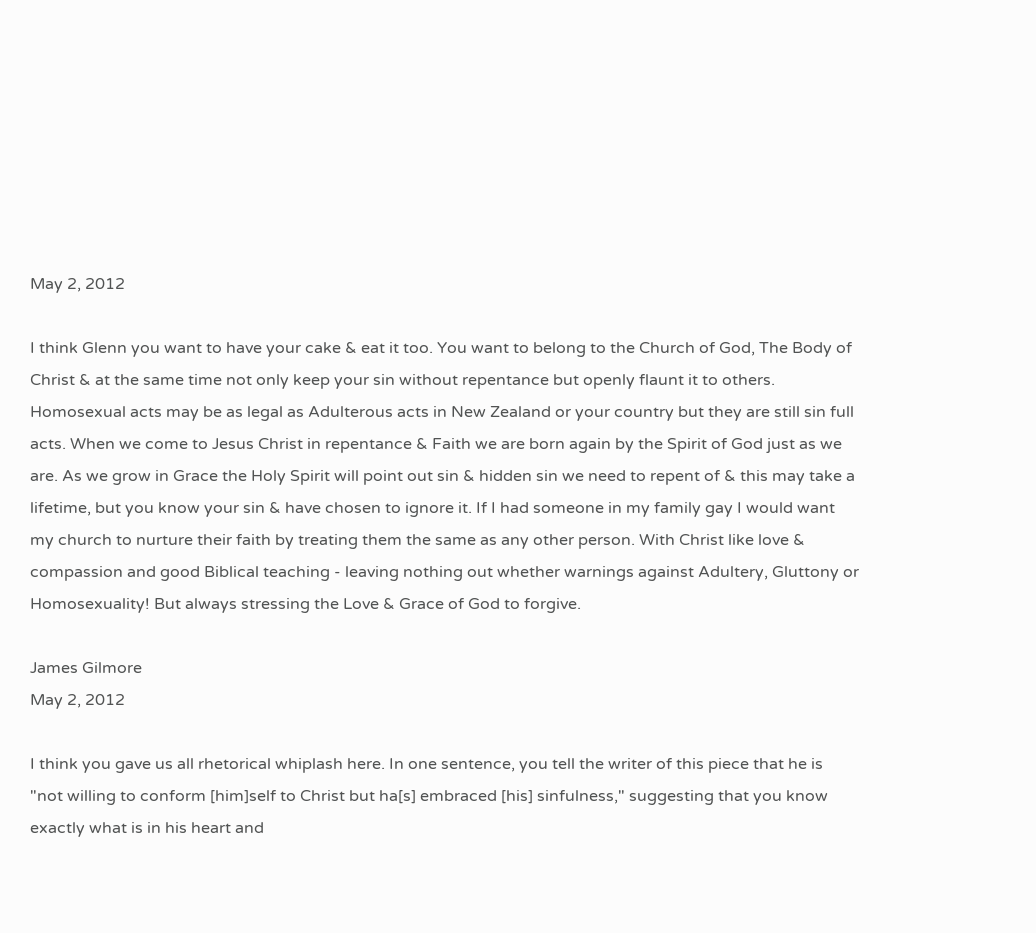May 2, 2012

I think Glenn you want to have your cake & eat it too. You want to belong to the Church of God, The Body of Christ & at the same time not only keep your sin without repentance but openly flaunt it to others. Homosexual acts may be as legal as Adulterous acts in New Zealand or your country but they are still sin full acts. When we come to Jesus Christ in repentance & Faith we are born again by the Spirit of God just as we are. As we grow in Grace the Holy Spirit will point out sin & hidden sin we need to repent of & this may take a lifetime, but you know your sin & have chosen to ignore it. If I had someone in my family gay I would want my church to nurture their faith by treating them the same as any other person. With Christ like love & compassion and good Biblical teaching - leaving nothing out whether warnings against Adultery, Gluttony or Homosexuality! But always stressing the Love & Grace of God to forgive.

James Gilmore
May 2, 2012

I think you gave us all rhetorical whiplash here. In one sentence, you tell the writer of this piece that he is "not willing to conform [him]self to Christ but ha[s] embraced [his] sinfulness," suggesting that you know exactly what is in his heart and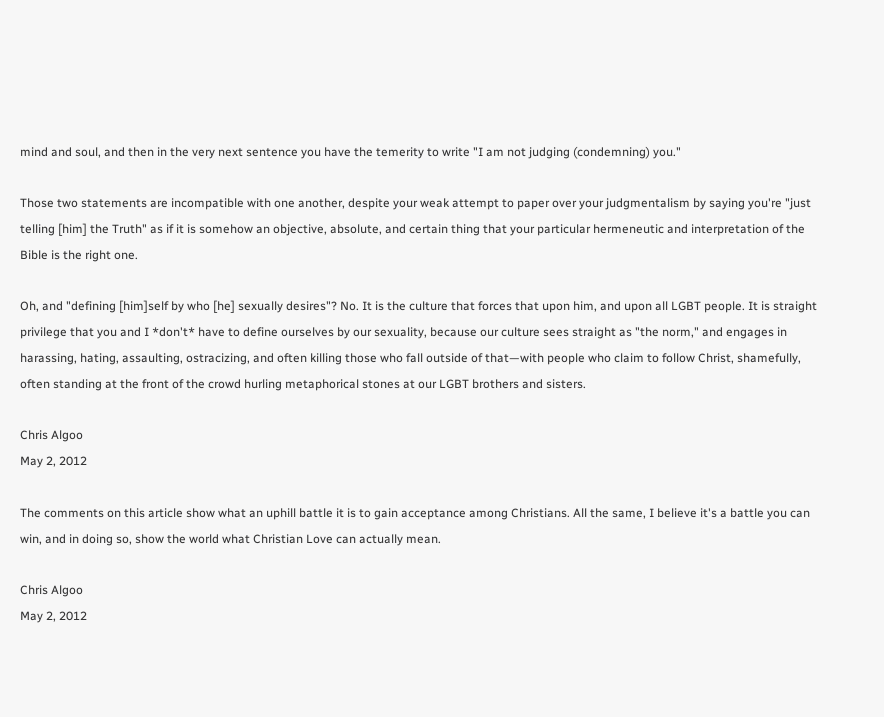mind and soul, and then in the very next sentence you have the temerity to write "I am not judging (condemning) you."

Those two statements are incompatible with one another, despite your weak attempt to paper over your judgmentalism by saying you're "just telling [him] the Truth" as if it is somehow an objective, absolute, and certain thing that your particular hermeneutic and interpretation of the Bible is the right one.

Oh, and "defining [him]self by who [he] sexually desires"? No. It is the culture that forces that upon him, and upon all LGBT people. It is straight privilege that you and I *don't* have to define ourselves by our sexuality, because our culture sees straight as "the norm," and engages in harassing, hating, assaulting, ostracizing, and often killing those who fall outside of that—with people who claim to follow Christ, shamefully, often standing at the front of the crowd hurling metaphorical stones at our LGBT brothers and sisters.

Chris Algoo
May 2, 2012

The comments on this article show what an uphill battle it is to gain acceptance among Christians. All the same, I believe it's a battle you can win, and in doing so, show the world what Christian Love can actually mean.

Chris Algoo
May 2, 2012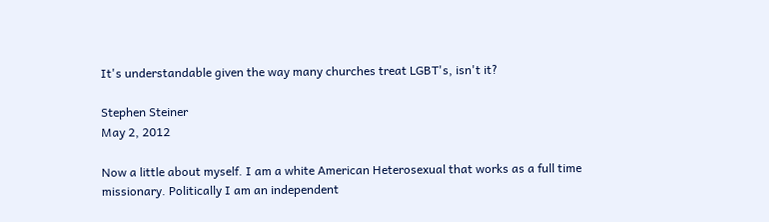It's understandable given the way many churches treat LGBT's, isn't it?

Stephen Steiner
May 2, 2012

Now a little about myself. I am a white American Heterosexual that works as a full time missionary. Politically I am an independent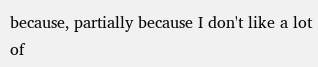because, partially because I don't like a lot of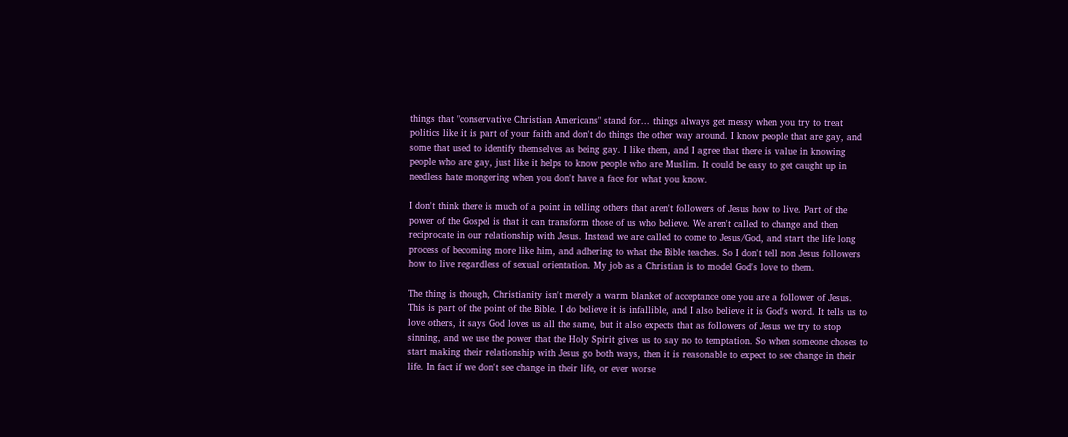things that "conservative Christian Americans" stand for... things always get messy when you try to treat politics like it is part of your faith and don't do things the other way around. I know people that are gay, and some that used to identify themselves as being gay. I like them, and I agree that there is value in knowing people who are gay, just like it helps to know people who are Muslim. It could be easy to get caught up in needless hate mongering when you don't have a face for what you know.

I don't think there is much of a point in telling others that aren't followers of Jesus how to live. Part of the power of the Gospel is that it can transform those of us who believe. We aren't called to change and then reciprocate in our relationship with Jesus. Instead we are called to come to Jesus/God, and start the life long process of becoming more like him, and adhering to what the Bible teaches. So I don't tell non Jesus followers how to live regardless of sexual orientation. My job as a Christian is to model God's love to them.

The thing is though, Christianity isn't merely a warm blanket of acceptance one you are a follower of Jesus. This is part of the point of the Bible. I do believe it is infallible, and I also believe it is God's word. It tells us to love others, it says God loves us all the same, but it also expects that as followers of Jesus we try to stop sinning, and we use the power that the Holy Spirit gives us to say no to temptation. So when someone choses to start making their relationship with Jesus go both ways, then it is reasonable to expect to see change in their life. In fact if we don't see change in their life, or ever worse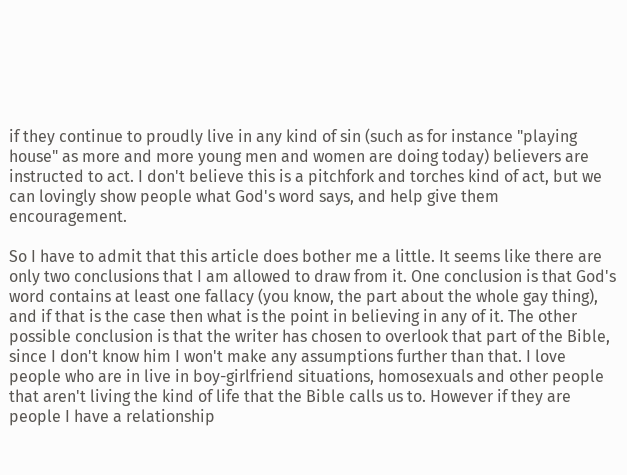if they continue to proudly live in any kind of sin (such as for instance "playing house" as more and more young men and women are doing today) believers are instructed to act. I don't believe this is a pitchfork and torches kind of act, but we can lovingly show people what God's word says, and help give them encouragement.

So I have to admit that this article does bother me a little. It seems like there are only two conclusions that I am allowed to draw from it. One conclusion is that God's word contains at least one fallacy (you know, the part about the whole gay thing), and if that is the case then what is the point in believing in any of it. The other possible conclusion is that the writer has chosen to overlook that part of the Bible, since I don't know him I won't make any assumptions further than that. I love people who are in live in boy-girlfriend situations, homosexuals and other people that aren't living the kind of life that the Bible calls us to. However if they are people I have a relationship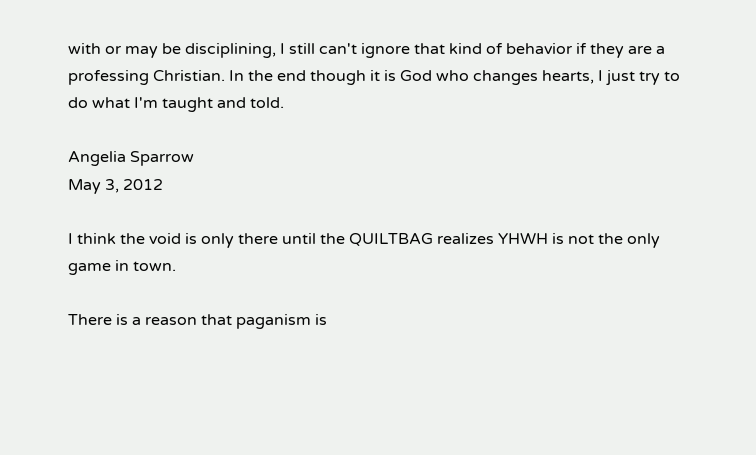with or may be disciplining, I still can't ignore that kind of behavior if they are a professing Christian. In the end though it is God who changes hearts, I just try to do what I'm taught and told.

Angelia Sparrow
May 3, 2012

I think the void is only there until the QUILTBAG realizes YHWH is not the only game in town.

There is a reason that paganism is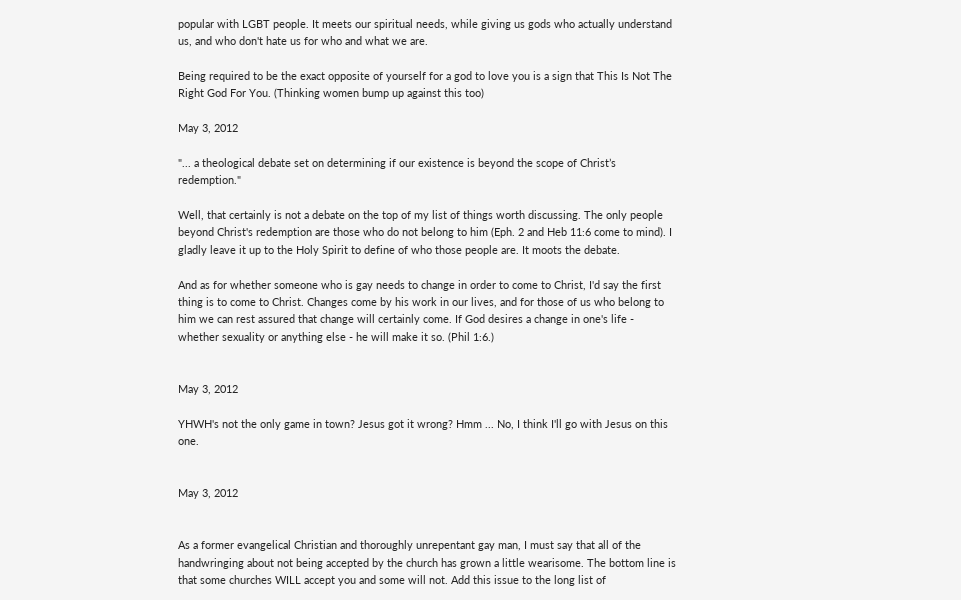popular with LGBT people. It meets our spiritual needs, while giving us gods who actually understand us, and who don't hate us for who and what we are.

Being required to be the exact opposite of yourself for a god to love you is a sign that This Is Not The Right God For You. (Thinking women bump up against this too)

May 3, 2012

"... a theological debate set on determining if our existence is beyond the scope of Christ’s redemption."

Well, that certainly is not a debate on the top of my list of things worth discussing. The only people beyond Christ's redemption are those who do not belong to him (Eph. 2 and Heb 11:6 come to mind). I gladly leave it up to the Holy Spirit to define of who those people are. It moots the debate.

And as for whether someone who is gay needs to change in order to come to Christ, I'd say the first thing is to come to Christ. Changes come by his work in our lives, and for those of us who belong to him we can rest assured that change will certainly come. If God desires a change in one's life - whether sexuality or anything else - he will make it so. (Phil 1:6.)


May 3, 2012

YHWH's not the only game in town? Jesus got it wrong? Hmm ... No, I think I'll go with Jesus on this one.


May 3, 2012


As a former evangelical Christian and thoroughly unrepentant gay man, I must say that all of the handwringing about not being accepted by the church has grown a little wearisome. The bottom line is that some churches WILL accept you and some will not. Add this issue to the long list of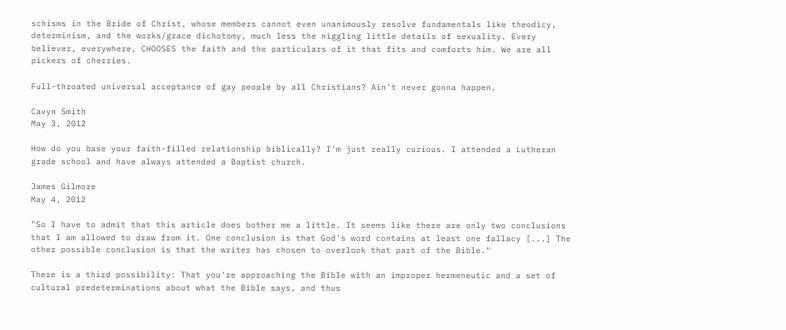schisms in the Bride of Christ, whose members cannot even unanimously resolve fundamentals like theodicy, determinism, and the works/grace dichotomy, much less the niggling little details of sexuality. Every believer, everywhere, CHOOSES the faith and the particulars of it that fits and comforts him. We are all pickers of cherries.

Full-throated universal acceptance of gay people by all Christians? Ain't never gonna happen.

Cavyn Smith
May 3, 2012

How do you base your faith-filled relationship biblically? I'm just really curious. I attended a Lutheran grade school and have always attended a Baptist church.

James Gilmore
May 4, 2012

"So I have to admit that this article does bother me a little. It seems like there are only two conclusions that I am allowed to draw from it. One conclusion is that God's word contains at least one fallacy [...] The other possible conclusion is that the writer has chosen to overlook that part of the Bible."

There is a third possibility: That you're approaching the Bible with an improper hermeneutic and a set of cultural predeterminations about what the Bible says, and thus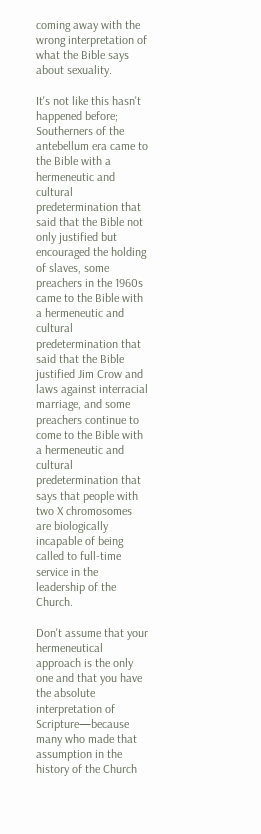coming away with the wrong interpretation of what the Bible says about sexuality.

It's not like this hasn't happened before; Southerners of the antebellum era came to the Bible with a hermeneutic and cultural predetermination that said that the Bible not only justified but encouraged the holding of slaves, some preachers in the 1960s came to the Bible with a hermeneutic and cultural predetermination that said that the Bible justified Jim Crow and laws against interracial marriage, and some preachers continue to come to the Bible with a hermeneutic and cultural predetermination that says that people with two X chromosomes are biologically incapable of being called to full-time service in the leadership of the Church.

Don't assume that your hermeneutical approach is the only one and that you have the absolute interpretation of Scripture—because many who made that assumption in the history of the Church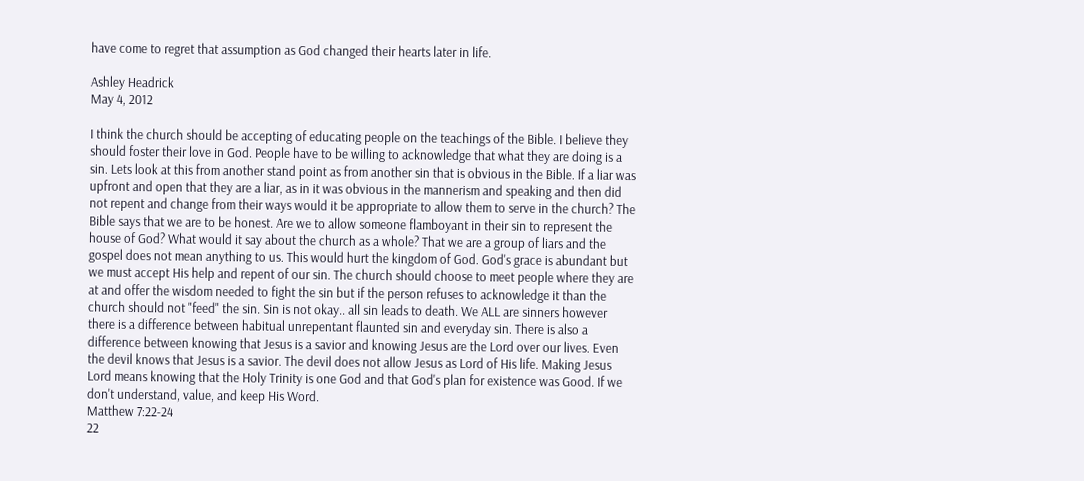have come to regret that assumption as God changed their hearts later in life.

Ashley Headrick
May 4, 2012

I think the church should be accepting of educating people on the teachings of the Bible. I believe they should foster their love in God. People have to be willing to acknowledge that what they are doing is a sin. Lets look at this from another stand point as from another sin that is obvious in the Bible. If a liar was upfront and open that they are a liar, as in it was obvious in the mannerism and speaking and then did not repent and change from their ways would it be appropriate to allow them to serve in the church? The Bible says that we are to be honest. Are we to allow someone flamboyant in their sin to represent the house of God? What would it say about the church as a whole? That we are a group of liars and the gospel does not mean anything to us. This would hurt the kingdom of God. God's grace is abundant but we must accept His help and repent of our sin. The church should choose to meet people where they are at and offer the wisdom needed to fight the sin but if the person refuses to acknowledge it than the church should not "feed" the sin. Sin is not okay.. all sin leads to death. We ALL are sinners however there is a difference between habitual unrepentant flaunted sin and everyday sin. There is also a difference between knowing that Jesus is a savior and knowing Jesus are the Lord over our lives. Even the devil knows that Jesus is a savior. The devil does not allow Jesus as Lord of His life. Making Jesus Lord means knowing that the Holy Trinity is one God and that God's plan for existence was Good. If we don't understand, value, and keep His Word.
Matthew 7:22-24
22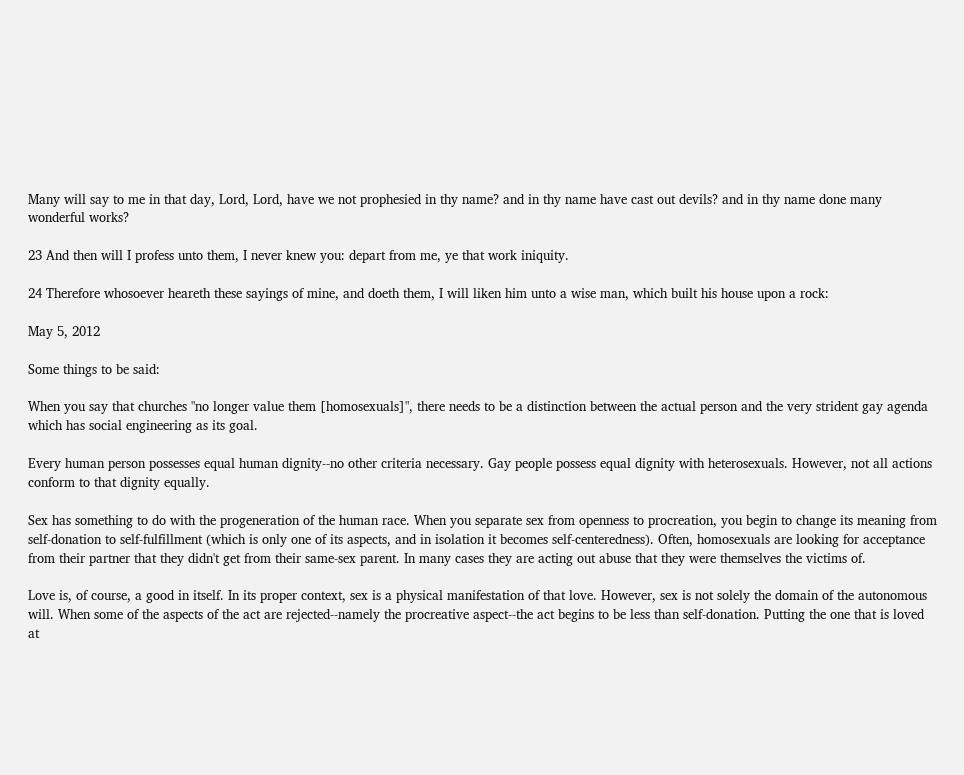Many will say to me in that day, Lord, Lord, have we not prophesied in thy name? and in thy name have cast out devils? and in thy name done many wonderful works?

23 And then will I profess unto them, I never knew you: depart from me, ye that work iniquity.

24 Therefore whosoever heareth these sayings of mine, and doeth them, I will liken him unto a wise man, which built his house upon a rock:

May 5, 2012

Some things to be said:

When you say that churches "no longer value them [homosexuals]", there needs to be a distinction between the actual person and the very strident gay agenda which has social engineering as its goal.

Every human person possesses equal human dignity--no other criteria necessary. Gay people possess equal dignity with heterosexuals. However, not all actions conform to that dignity equally.

Sex has something to do with the progeneration of the human race. When you separate sex from openness to procreation, you begin to change its meaning from self-donation to self-fulfillment (which is only one of its aspects, and in isolation it becomes self-centeredness). Often, homosexuals are looking for acceptance from their partner that they didn't get from their same-sex parent. In many cases they are acting out abuse that they were themselves the victims of.

Love is, of course, a good in itself. In its proper context, sex is a physical manifestation of that love. However, sex is not solely the domain of the autonomous will. When some of the aspects of the act are rejected--namely the procreative aspect--the act begins to be less than self-donation. Putting the one that is loved at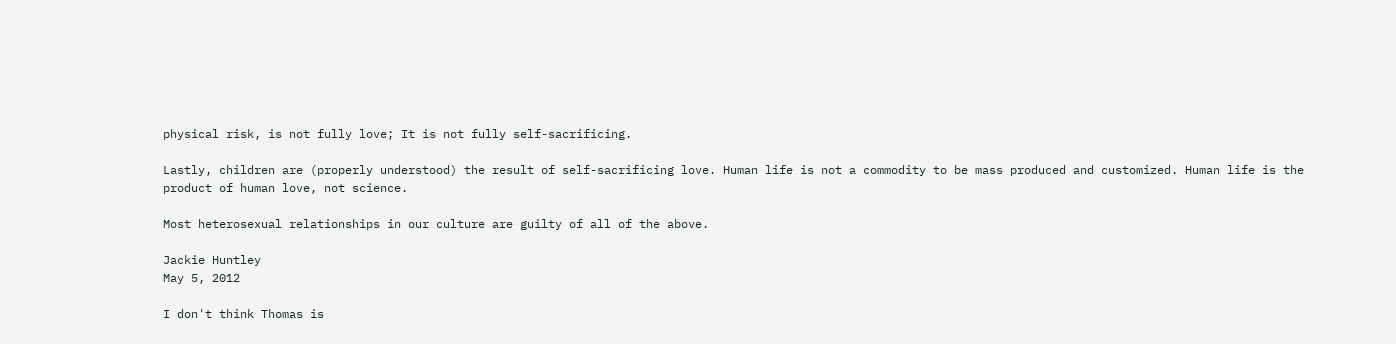physical risk, is not fully love; It is not fully self-sacrificing.

Lastly, children are (properly understood) the result of self-sacrificing love. Human life is not a commodity to be mass produced and customized. Human life is the product of human love, not science.

Most heterosexual relationships in our culture are guilty of all of the above.

Jackie Huntley
May 5, 2012

I don't think Thomas is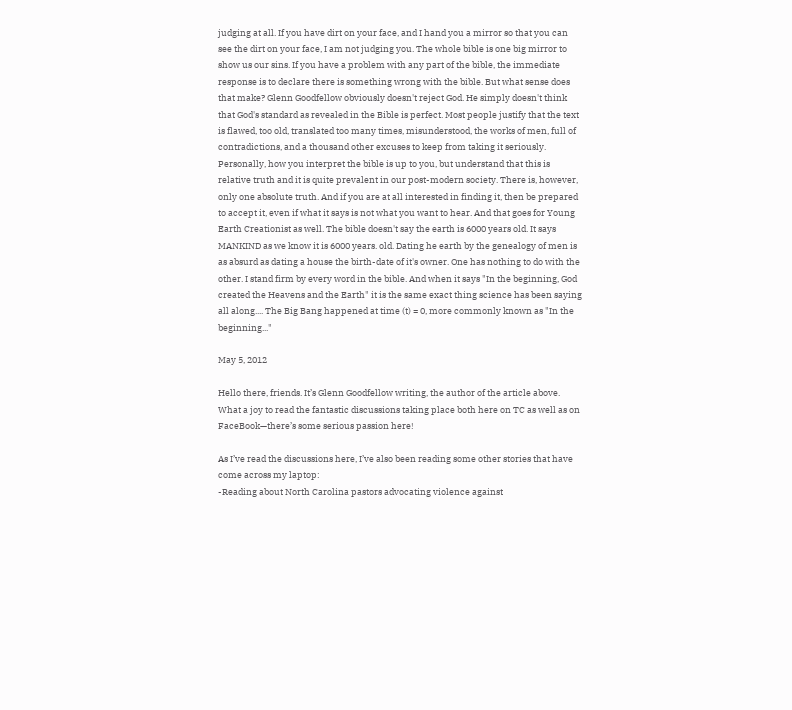judging at all. If you have dirt on your face, and I hand you a mirror so that you can see the dirt on your face, I am not judging you. The whole bible is one big mirror to show us our sins. If you have a problem with any part of the bible, the immediate response is to declare there is something wrong with the bible. But what sense does that make? Glenn Goodfellow obviously doesn't reject God. He simply doesn't think that God's standard as revealed in the Bible is perfect. Most people justify that the text is flawed, too old, translated too many times, misunderstood, the works of men, full of contradictions, and a thousand other excuses to keep from taking it seriously. Personally, how you interpret the bible is up to you, but understand that this is relative truth and it is quite prevalent in our post-modern society. There is, however, only one absolute truth. And if you are at all interested in finding it, then be prepared to accept it, even if what it says is not what you want to hear. And that goes for Young Earth Creationist as well. The bible doesn't say the earth is 6000 years old. It says MANKIND as we know it is 6000 years. old. Dating he earth by the genealogy of men is as absurd as dating a house the birth-date of it's owner. One has nothing to do with the other. I stand firm by every word in the bible. And when it says "In the beginning, God created the Heavens and the Earth" it is the same exact thing science has been saying all along.... The Big Bang happened at time (t) = 0, more commonly known as "In the beginning..."

May 5, 2012

Hello there, friends. It’s Glenn Goodfellow writing, the author of the article above. What a joy to read the fantastic discussions taking place both here on TC as well as on FaceBook—there’s some serious passion here!

As I’ve read the discussions here, I’ve also been reading some other stories that have come across my laptop:
-Reading about North Carolina pastors advocating violence against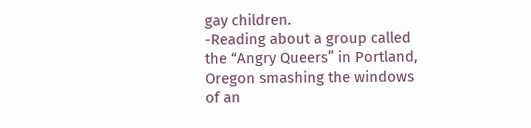gay children.
-Reading about a group called the “Angry Queers” in Portland, Oregon smashing the windows of an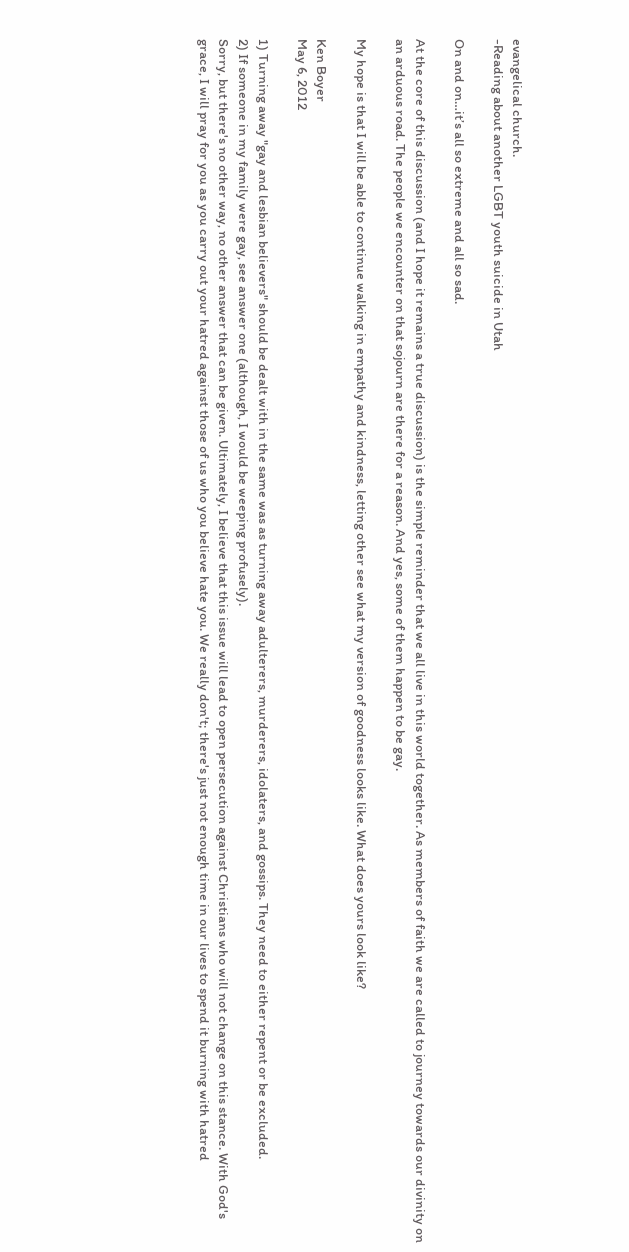evangelical church.
-Reading about another LGBT youth suicide in Utah

On and on…it’s all so extreme and all so sad.

At the core of this discussion (and I hope it remains a true discussion) is the simple reminder that we all live in this world together. As members of faith we are called to journey towards our divinity on an arduous road. The people we encounter on that sojourn are there for a reason. And yes, some of them happen to be gay.

My hope is that I will be able to continue walking in empathy and kindness, letting other see what my version of goodness looks like. What does yours look like?

Ken Boyer
May 6, 2012

1) Turning away "gay and lesbian believers" should be dealt with in the same was as turning away adulterers, murderers, idolaters, and gossips. They need to either repent or be excluded.
2) If someone in my family were gay, see answer one (although, I would be weeping profusely).
Sorry, but there's no other way, no other answer that can be given. Ultimately, I believe that this issue will lead to open persecution against Christians who will not change on this stance. With God's grace, I will pray for you as you carry out your hatred against those of us who you believe hate you. We really don't; there's just not enough time in our lives to spend it burning with hatred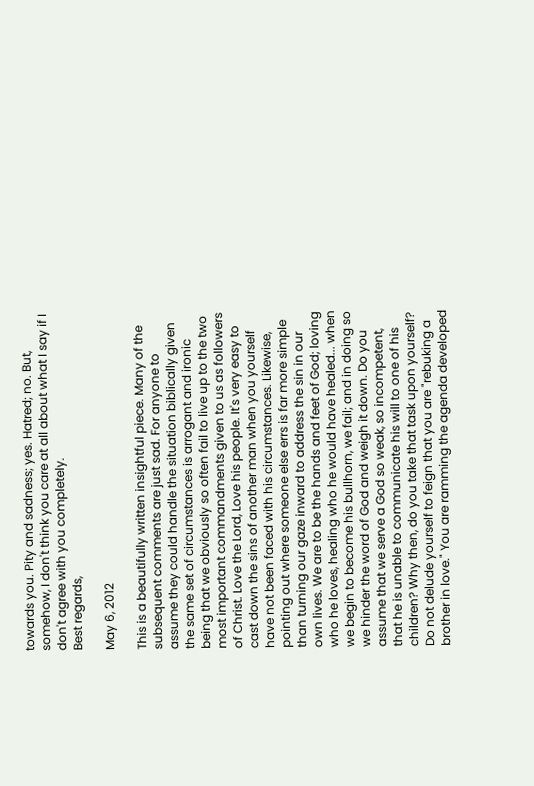towards you. Pity and sadness; yes. Hatred; no. But, somehow, I don't think you care at all about what I say if I don't agree with you completely.
Best regards,

May 6, 2012

This is a beautifully written insightful piece. Many of the subsequent comments are just sad. For anyone to assume they could handle the situation biblically given the same set of circumstances is arrogant and ironic being that we obviously so often fail to live up to the two most important commandments given to us as followers of Christ. Love the Lord, Love his people. It's very easy to cast down the sins of another man when you yourself have not been faced with his circumstances. Likewise, pointing out where someone else errs is far more simple than turning our gaze inward to address the sin in our own lives. We are to be the hands and feet of God; loving who he loves, healing who he would have healed... when we begin to become his bullhorn, we fail; and in doing so we hinder the word of God and weigh it down. Do you assume that we serve a God so weak, so incompetent, that he is unable to communicate his will to one of his children? Why then, do you take that task upon yourself? Do not delude yourself to feign that you are "rebuking a brother in love." You are ramming the agenda developed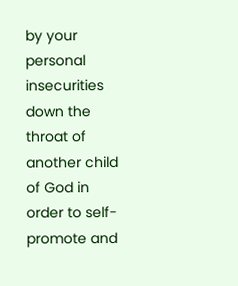by your personal insecurities down the throat of another child of God in order to self-promote and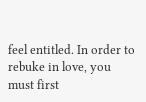feel entitled. In order to rebuke in love, you must first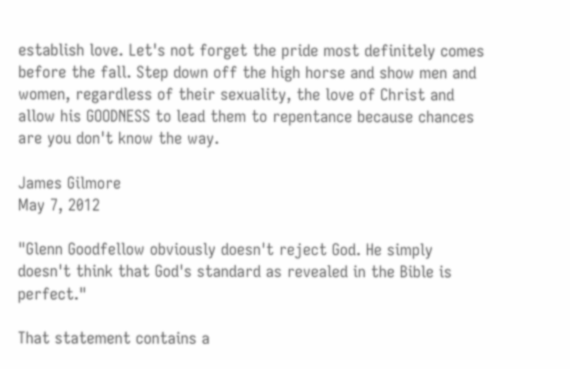establish love. Let's not forget the pride most definitely comes before the fall. Step down off the high horse and show men and women, regardless of their sexuality, the love of Christ and allow his GOODNESS to lead them to repentance because chances are you don't know the way.

James Gilmore
May 7, 2012

"Glenn Goodfellow obviously doesn't reject God. He simply doesn't think that God's standard as revealed in the Bible is perfect."

That statement contains a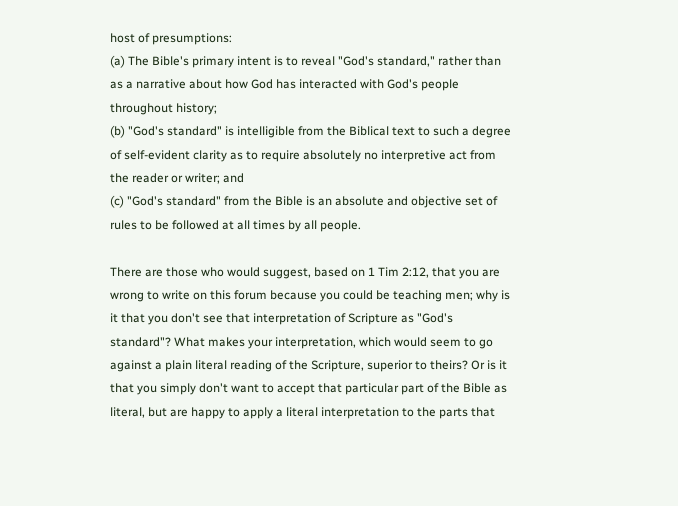host of presumptions:
(a) The Bible's primary intent is to reveal "God's standard," rather than as a narrative about how God has interacted with God's people throughout history;
(b) "God's standard" is intelligible from the Biblical text to such a degree of self-evident clarity as to require absolutely no interpretive act from the reader or writer; and
(c) "God's standard" from the Bible is an absolute and objective set of rules to be followed at all times by all people.

There are those who would suggest, based on 1 Tim 2:12, that you are wrong to write on this forum because you could be teaching men; why is it that you don't see that interpretation of Scripture as "God's standard"? What makes your interpretation, which would seem to go against a plain literal reading of the Scripture, superior to theirs? Or is it that you simply don't want to accept that particular part of the Bible as literal, but are happy to apply a literal interpretation to the parts that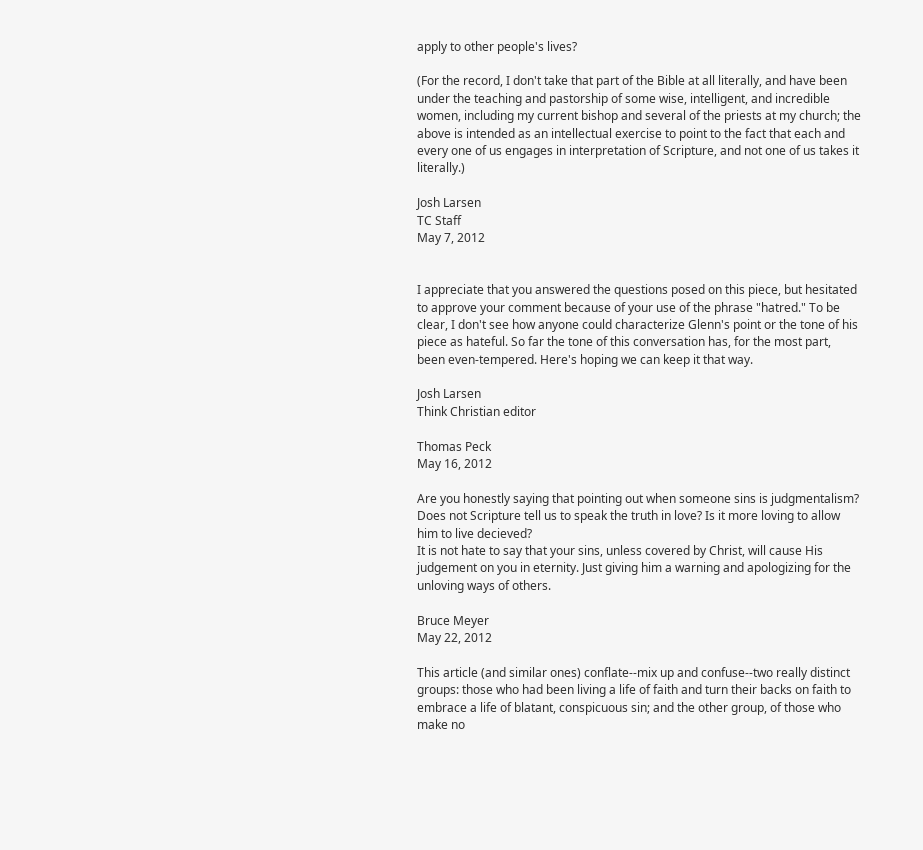apply to other people's lives?

(For the record, I don't take that part of the Bible at all literally, and have been under the teaching and pastorship of some wise, intelligent, and incredible women, including my current bishop and several of the priests at my church; the above is intended as an intellectual exercise to point to the fact that each and every one of us engages in interpretation of Scripture, and not one of us takes it literally.)

Josh Larsen
TC Staff
May 7, 2012


I appreciate that you answered the questions posed on this piece, but hesitated to approve your comment because of your use of the phrase "hatred." To be clear, I don't see how anyone could characterize Glenn's point or the tone of his piece as hateful. So far the tone of this conversation has, for the most part, been even-tempered. Here's hoping we can keep it that way.

Josh Larsen
Think Christian editor

Thomas Peck
May 16, 2012

Are you honestly saying that pointing out when someone sins is judgmentalism? Does not Scripture tell us to speak the truth in love? Is it more loving to allow him to live decieved?
It is not hate to say that your sins, unless covered by Christ, will cause His judgement on you in eternity. Just giving him a warning and apologizing for the unloving ways of others.

Bruce Meyer
May 22, 2012

This article (and similar ones) conflate--mix up and confuse--two really distinct groups: those who had been living a life of faith and turn their backs on faith to embrace a life of blatant, conspicuous sin; and the other group, of those who make no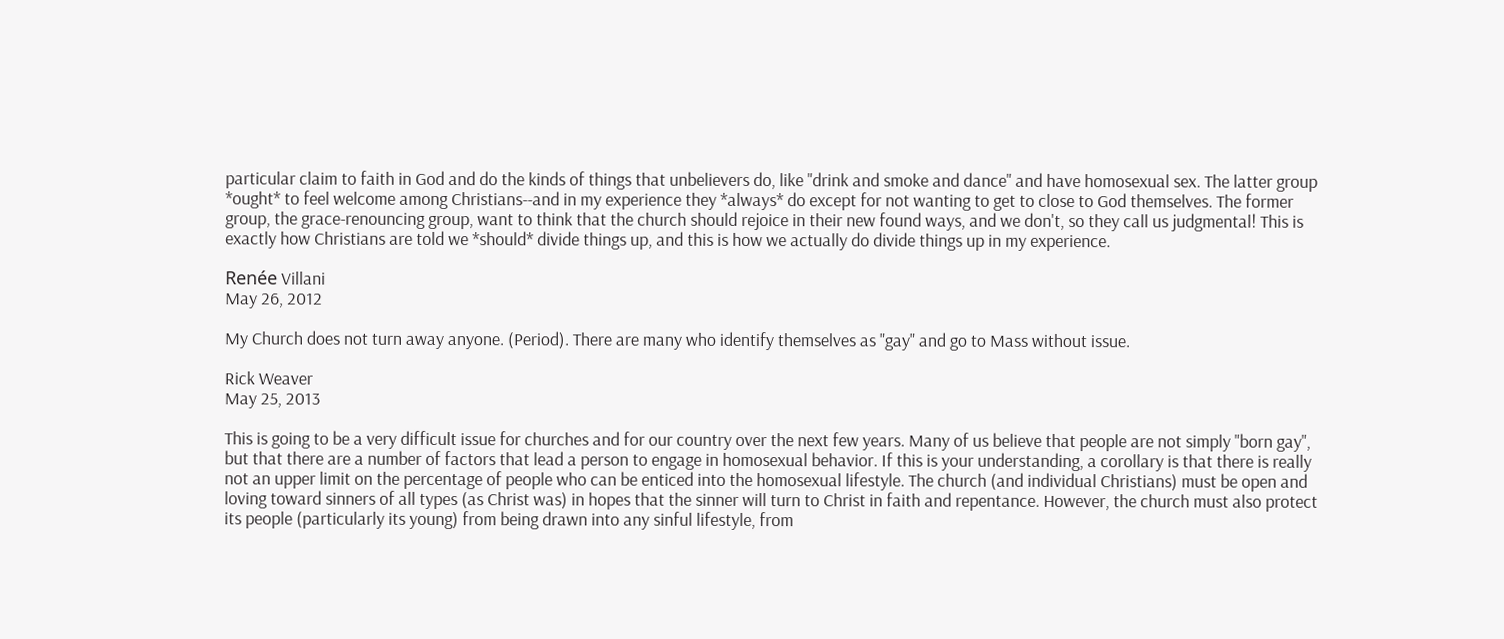particular claim to faith in God and do the kinds of things that unbelievers do, like "drink and smoke and dance" and have homosexual sex. The latter group *ought* to feel welcome among Christians--and in my experience they *always* do except for not wanting to get to close to God themselves. The former group, the grace-renouncing group, want to think that the church should rejoice in their new found ways, and we don't, so they call us judgmental! This is exactly how Christians are told we *should* divide things up, and this is how we actually do divide things up in my experience.

Renée Villani
May 26, 2012

My Church does not turn away anyone. (Period). There are many who identify themselves as "gay" and go to Mass without issue.

Rick Weaver
May 25, 2013

This is going to be a very difficult issue for churches and for our country over the next few years. Many of us believe that people are not simply "born gay", but that there are a number of factors that lead a person to engage in homosexual behavior. If this is your understanding, a corollary is that there is really not an upper limit on the percentage of people who can be enticed into the homosexual lifestyle. The church (and individual Christians) must be open and loving toward sinners of all types (as Christ was) in hopes that the sinner will turn to Christ in faith and repentance. However, the church must also protect its people (particularly its young) from being drawn into any sinful lifestyle, from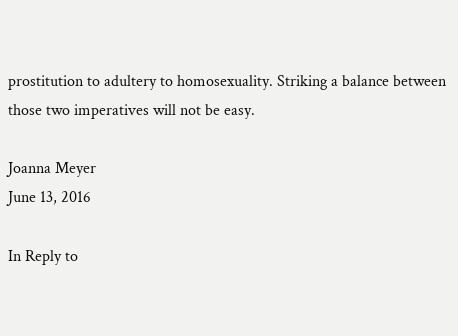prostitution to adultery to homosexuality. Striking a balance between those two imperatives will not be easy.

Joanna Meyer
June 13, 2016

In Reply to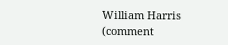William Harris (comment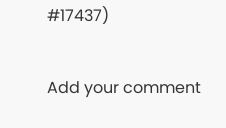#17437)

Add your comment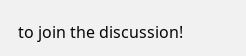to join the discussion!